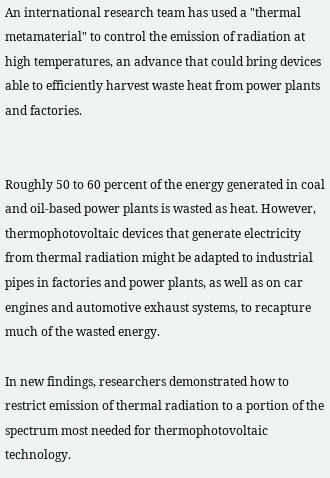An international research team has used a "thermal metamaterial" to control the emission of radiation at high temperatures, an advance that could bring devices able to efficiently harvest waste heat from power plants and factories.


Roughly 50 to 60 percent of the energy generated in coal and oil-based power plants is wasted as heat. However, thermophotovoltaic devices that generate electricity from thermal radiation might be adapted to industrial pipes in factories and power plants, as well as on car engines and automotive exhaust systems, to recapture much of the wasted energy.

In new findings, researchers demonstrated how to restrict emission of thermal radiation to a portion of the spectrum most needed for thermophotovoltaic technology.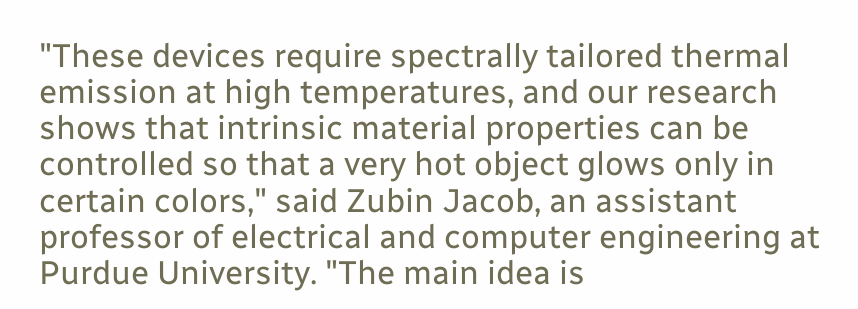"These devices require spectrally tailored thermal emission at high temperatures, and our research shows that intrinsic material properties can be controlled so that a very hot object glows only in certain colors," said Zubin Jacob, an assistant professor of electrical and computer engineering at Purdue University. "The main idea is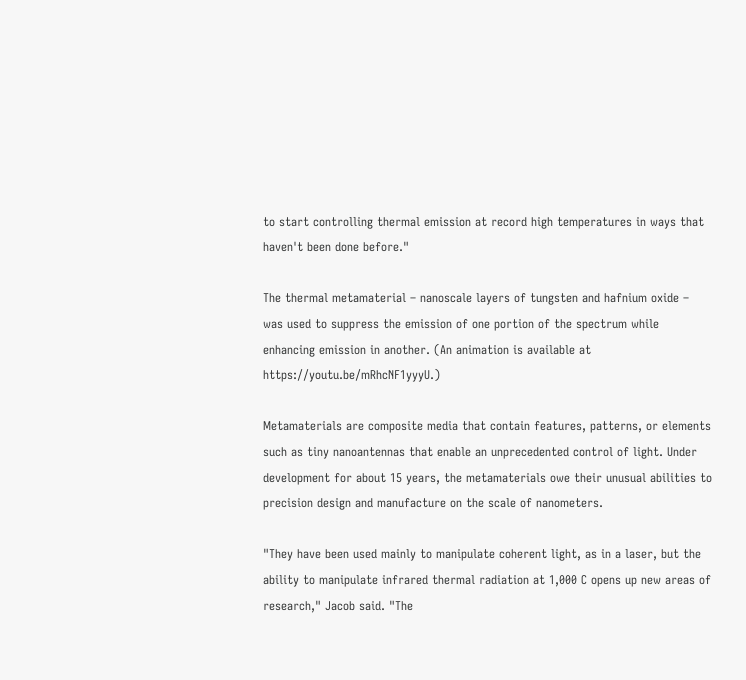to start controlling thermal emission at record high temperatures in ways that haven't been done before."

The thermal metamaterial – nanoscale layers of tungsten and hafnium oxide – was used to suppress the emission of one portion of the spectrum while enhancing emission in another. (An animation is available at https://youtu.be/mRhcNF1yyyU.)

Metamaterials are composite media that contain features, patterns, or elements such as tiny nanoantennas that enable an unprecedented control of light. Under development for about 15 years, the metamaterials owe their unusual abilities to precision design and manufacture on the scale of nanometers.

"They have been used mainly to manipulate coherent light, as in a laser, but the ability to manipulate infrared thermal radiation at 1,000 C opens up new areas of research," Jacob said. "The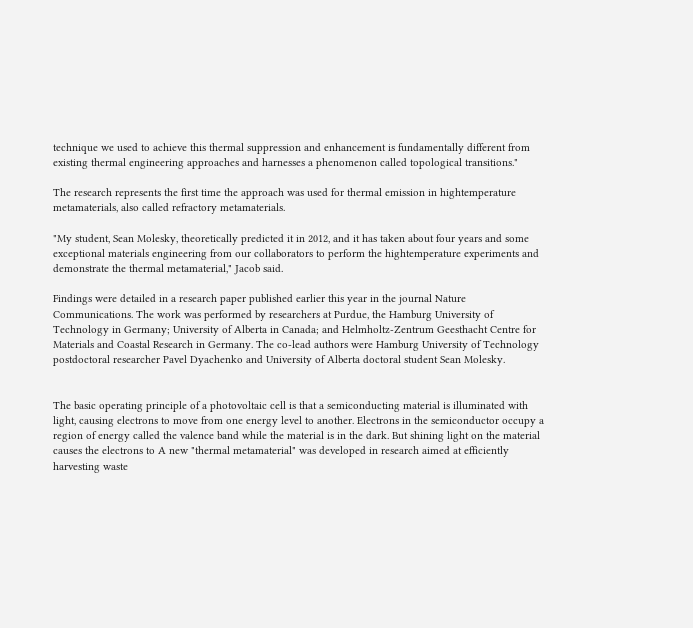technique we used to achieve this thermal suppression and enhancement is fundamentally different from existing thermal engineering approaches and harnesses a phenomenon called topological transitions."

The research represents the first time the approach was used for thermal emission in hightemperature metamaterials, also called refractory metamaterials.

"My student, Sean Molesky, theoretically predicted it in 2012, and it has taken about four years and some exceptional materials engineering from our collaborators to perform the hightemperature experiments and demonstrate the thermal metamaterial," Jacob said.

Findings were detailed in a research paper published earlier this year in the journal Nature Communications. The work was performed by researchers at Purdue, the Hamburg University of Technology in Germany; University of Alberta in Canada; and Helmholtz-Zentrum Geesthacht Centre for Materials and Coastal Research in Germany. The co-lead authors were Hamburg University of Technology postdoctoral researcher Pavel Dyachenko and University of Alberta doctoral student Sean Molesky.


The basic operating principle of a photovoltaic cell is that a semiconducting material is illuminated with light, causing electrons to move from one energy level to another. Electrons in the semiconductor occupy a region of energy called the valence band while the material is in the dark. But shining light on the material causes the electrons to A new "thermal metamaterial" was developed in research aimed at efficiently harvesting waste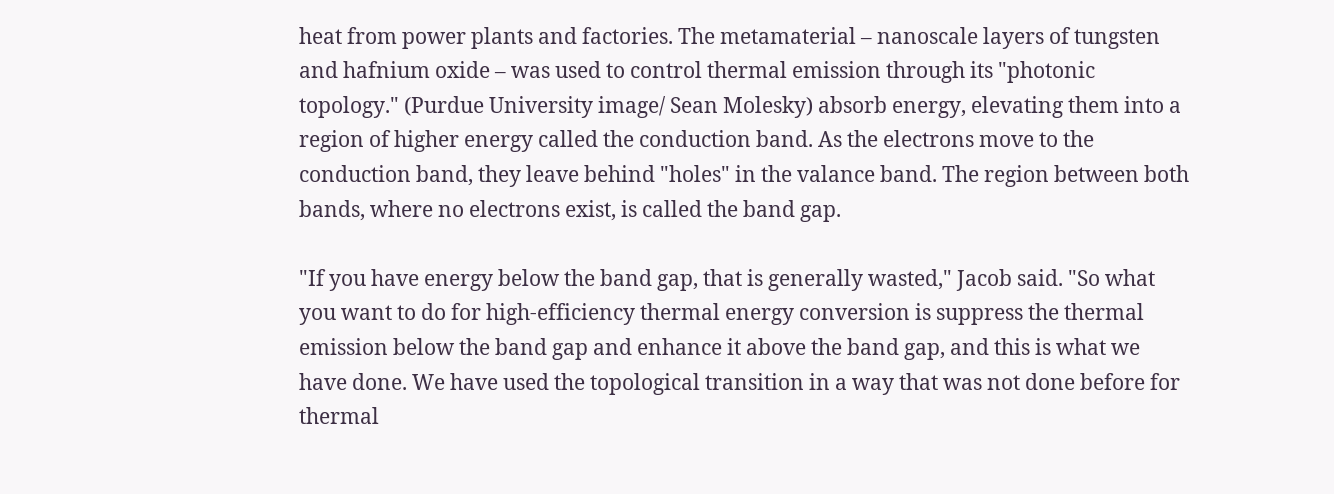heat from power plants and factories. The metamaterial – nanoscale layers of tungsten and hafnium oxide – was used to control thermal emission through its "photonic topology." (Purdue University image/ Sean Molesky) absorb energy, elevating them into a region of higher energy called the conduction band. As the electrons move to the conduction band, they leave behind "holes" in the valance band. The region between both bands, where no electrons exist, is called the band gap.

"If you have energy below the band gap, that is generally wasted," Jacob said. "So what you want to do for high-efficiency thermal energy conversion is suppress the thermal emission below the band gap and enhance it above the band gap, and this is what we have done. We have used the topological transition in a way that was not done before for thermal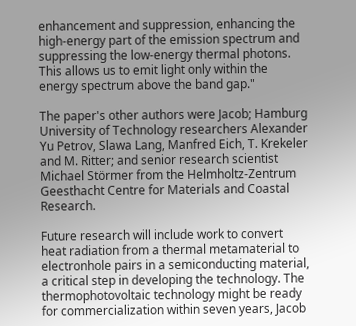enhancement and suppression, enhancing the high-energy part of the emission spectrum and suppressing the low-energy thermal photons. This allows us to emit light only within the energy spectrum above the band gap."

The paper's other authors were Jacob; Hamburg University of Technology researchers Alexander Yu Petrov, Slawa Lang, Manfred Eich, T. Krekeler and M. Ritter; and senior research scientist Michael Störmer from the Helmholtz-Zentrum Geesthacht Centre for Materials and Coastal Research.

Future research will include work to convert heat radiation from a thermal metamaterial to electronhole pairs in a semiconducting material, a critical step in developing the technology. The thermophotovoltaic technology might be ready for commercialization within seven years, Jacob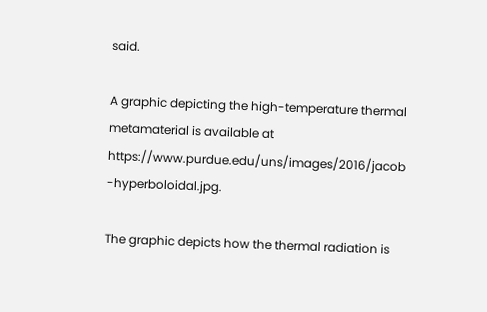said.

A graphic depicting the high-temperature thermal metamaterial is available at https://www.purdue.edu/uns/images/2016/jacob -hyperboloidal.jpg.

The graphic depicts how the thermal radiation is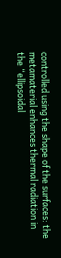controlled using the shape of the surfaces: the metamaterial enhances thermal radiation in the “ellipsoidal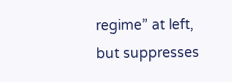regime” at left, but suppresses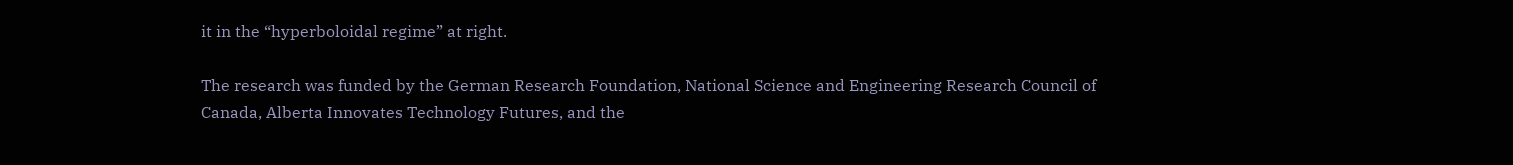it in the “hyperboloidal regime” at right.

The research was funded by the German Research Foundation, National Science and Engineering Research Council of Canada, Alberta Innovates Technology Futures, and the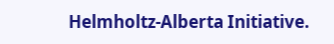Helmholtz-Alberta Initiative.